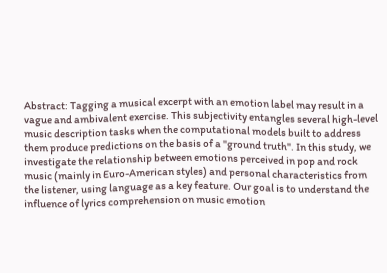Abstract: Tagging a musical excerpt with an emotion label may result in a vague and ambivalent exercise. This subjectivity entangles several high-level music description tasks when the computational models built to address them produce predictions on the basis of a "ground truth". In this study, we investigate the relationship between emotions perceived in pop and rock music (mainly in Euro-American styles) and personal characteristics from the listener, using language as a key feature. Our goal is to understand the influence of lyrics comprehension on music emotion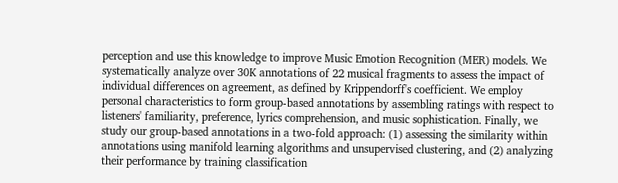perception and use this knowledge to improve Music Emotion Recognition (MER) models. We systematically analyze over 30K annotations of 22 musical fragments to assess the impact of individual differences on agreement, as defined by Krippendorff's coefficient. We employ personal characteristics to form group-based annotations by assembling ratings with respect to listeners' familiarity, preference, lyrics comprehension, and music sophistication. Finally, we study our group-based annotations in a two-fold approach: (1) assessing the similarity within annotations using manifold learning algorithms and unsupervised clustering, and (2) analyzing their performance by training classification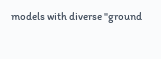models with diverse "ground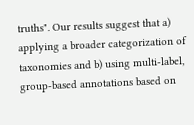truths". Our results suggest that a) applying a broader categorization of taxonomies and b) using multi-label, group-based annotations based on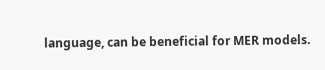language, can be beneficial for MER models.